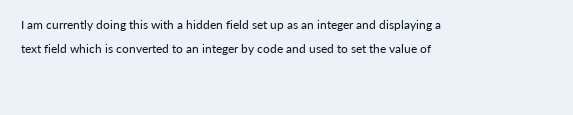I am currently doing this with a hidden field set up as an integer and displaying a text field which is converted to an integer by code and used to set the value of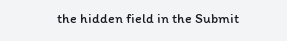the hidden field in the Submit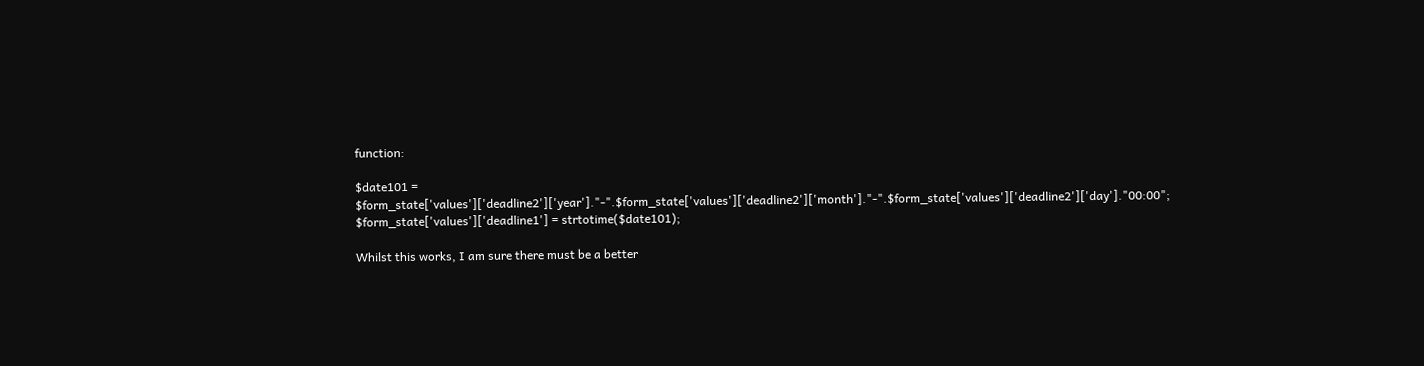function:

$date101 = $form_state['values']['deadline2']['year']."-".$form_state['values']['deadline2']['month']."-".$form_state['values']['deadline2']['day']."00:00";
$form_state['values']['deadline1'] = strtotime($date101);

Whilst this works, I am sure there must be a better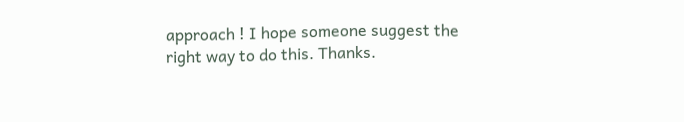approach ! I hope someone suggest the right way to do this. Thanks.